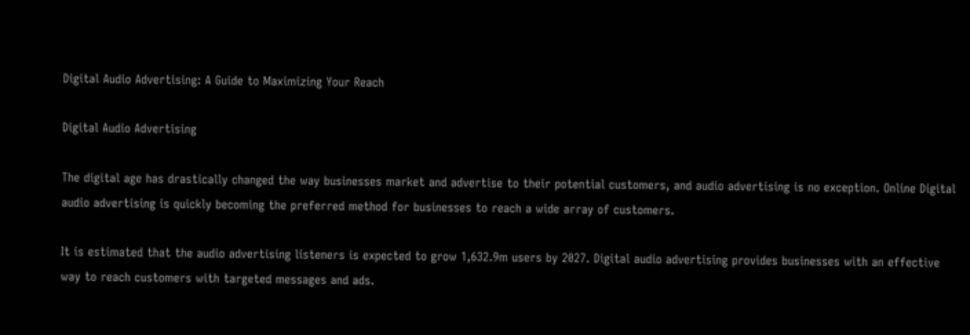Digital Audio Advertising: A Guide to Maximizing Your Reach

Digital Audio Advertising

The digital age has drastically changed the way businesses market and advertise to their potential customers, and audio advertising is no exception. Online Digital audio advertising is quickly becoming the preferred method for businesses to reach a wide array of customers.

It is estimated that the audio advertising listeners is expected to grow 1,632.9m users by 2027. Digital audio advertising provides businesses with an effective way to reach customers with targeted messages and ads.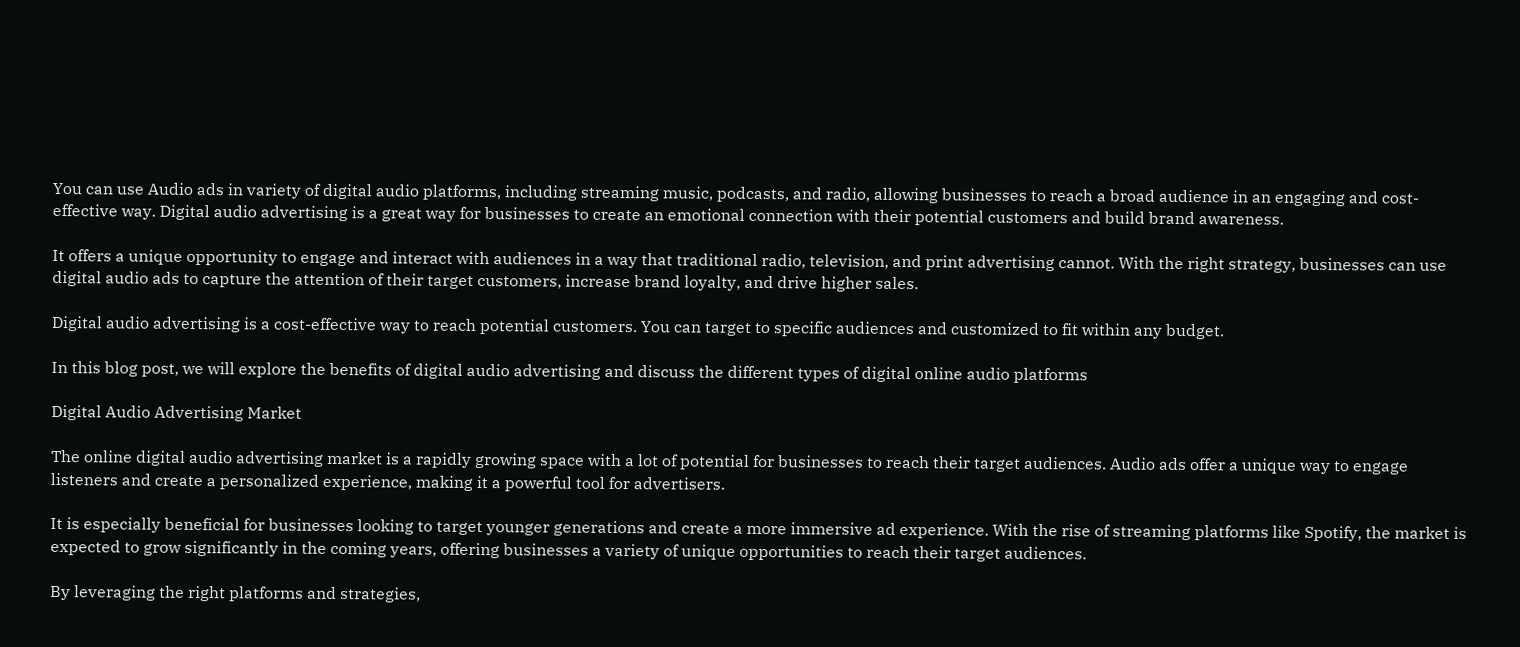You can use Audio ads in variety of digital audio platforms, including streaming music, podcasts, and radio, allowing businesses to reach a broad audience in an engaging and cost-effective way. Digital audio advertising is a great way for businesses to create an emotional connection with their potential customers and build brand awareness.

It offers a unique opportunity to engage and interact with audiences in a way that traditional radio, television, and print advertising cannot. With the right strategy, businesses can use digital audio ads to capture the attention of their target customers, increase brand loyalty, and drive higher sales.

Digital audio advertising is a cost-effective way to reach potential customers. You can target to specific audiences and customized to fit within any budget.

In this blog post, we will explore the benefits of digital audio advertising and discuss the different types of digital online audio platforms

Digital Audio Advertising Market

The online digital audio advertising market is a rapidly growing space with a lot of potential for businesses to reach their target audiences. Audio ads offer a unique way to engage listeners and create a personalized experience, making it a powerful tool for advertisers.

It is especially beneficial for businesses looking to target younger generations and create a more immersive ad experience. With the rise of streaming platforms like Spotify, the market is expected to grow significantly in the coming years, offering businesses a variety of unique opportunities to reach their target audiences.

By leveraging the right platforms and strategies,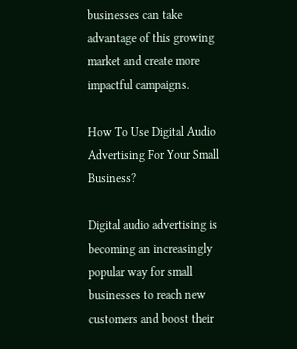businesses can take advantage of this growing market and create more impactful campaigns.

How To Use Digital Audio Advertising For Your Small Business?

Digital audio advertising is becoming an increasingly popular way for small businesses to reach new customers and boost their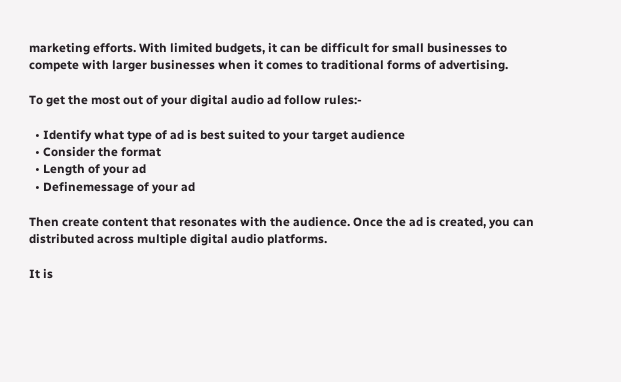marketing efforts. With limited budgets, it can be difficult for small businesses to compete with larger businesses when it comes to traditional forms of advertising.

To get the most out of your digital audio ad follow rules:-

  • Identify what type of ad is best suited to your target audience
  • Consider the format
  • Length of your ad
  • Definemessage of your ad

Then create content that resonates with the audience. Once the ad is created, you can distributed across multiple digital audio platforms.

It is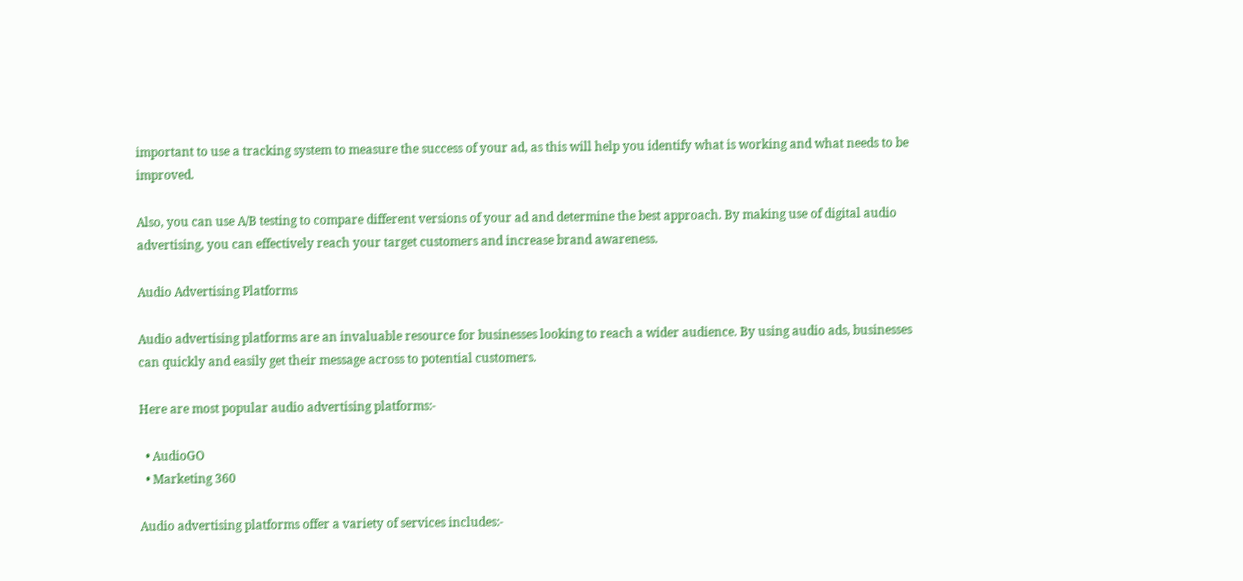important to use a tracking system to measure the success of your ad, as this will help you identify what is working and what needs to be improved.

Also, you can use A/B testing to compare different versions of your ad and determine the best approach. By making use of digital audio advertising, you can effectively reach your target customers and increase brand awareness.

Audio Advertising Platforms

Audio advertising platforms are an invaluable resource for businesses looking to reach a wider audience. By using audio ads, businesses can quickly and easily get their message across to potential customers.

Here are most popular audio advertising platforms:-

  • AudioGO
  • Marketing 360

Audio advertising platforms offer a variety of services includes:-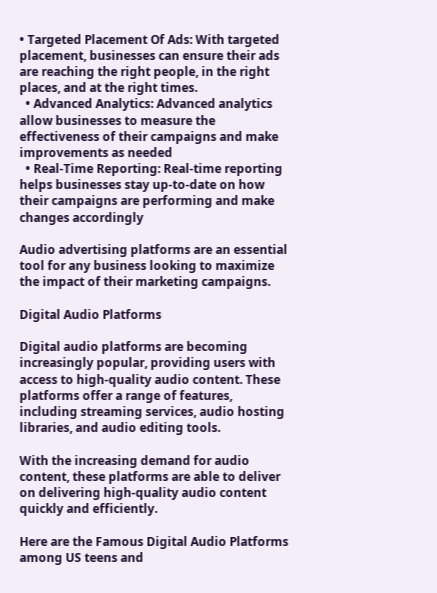• Targeted Placement Of Ads: With targeted placement, businesses can ensure their ads are reaching the right people, in the right places, and at the right times.
  • Advanced Analytics: Advanced analytics allow businesses to measure the effectiveness of their campaigns and make improvements as needed
  • Real-Time Reporting: Real-time reporting helps businesses stay up-to-date on how their campaigns are performing and make changes accordingly

Audio advertising platforms are an essential tool for any business looking to maximize the impact of their marketing campaigns.

Digital Audio Platforms

Digital audio platforms are becoming increasingly popular, providing users with access to high-quality audio content. These platforms offer a range of features, including streaming services, audio hosting libraries, and audio editing tools.

With the increasing demand for audio content, these platforms are able to deliver on delivering high-quality audio content quickly and efficiently.

Here are the Famous Digital Audio Platforms among US teens and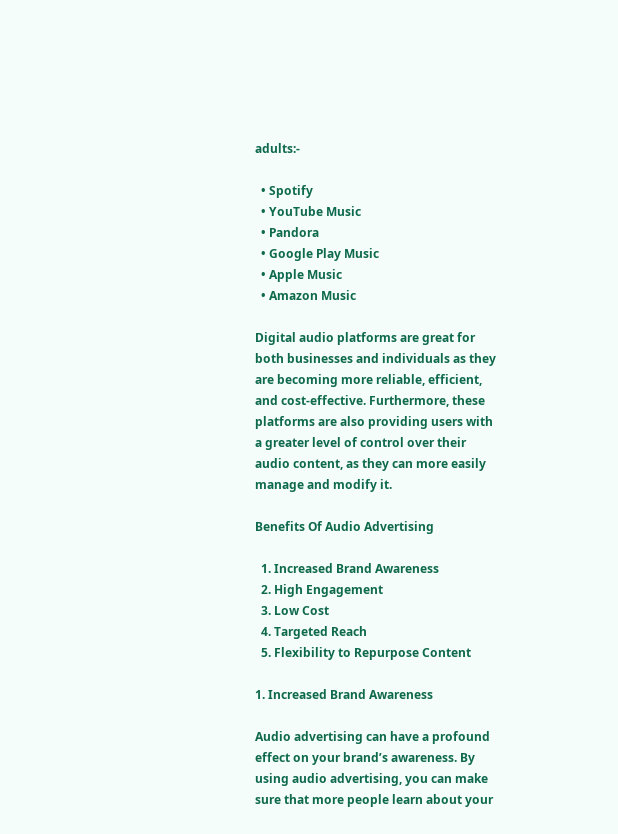adults:-

  • Spotify
  • YouTube Music
  • Pandora
  • Google Play Music
  • Apple Music
  • Amazon Music

Digital audio platforms are great for both businesses and individuals as they are becoming more reliable, efficient, and cost-effective. Furthermore, these platforms are also providing users with a greater level of control over their audio content, as they can more easily manage and modify it.

Benefits Of Audio Advertising

  1. Increased Brand Awareness
  2. High Engagement
  3. Low Cost
  4. Targeted Reach
  5. Flexibility to Repurpose Content

1. Increased Brand Awareness

Audio advertising can have a profound effect on your brand’s awareness. By using audio advertising, you can make sure that more people learn about your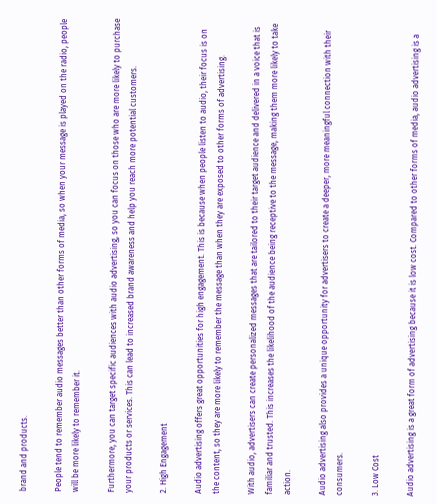brand and products.

People tend to remember audio messages better than other forms of media, so when your message is played on the radio, people will be more likely to remember it.

Furthermore, you can target specific audiences with audio advertising, so you can focus on those who are more likely to purchase your products or services. This can lead to increased brand awareness and help you reach more potential customers.

2. High Engagement

Audio advertising offers great opportunities for high engagement. This is because when people listen to audio, their focus is on the content, so they are more likely to remember the message than when they are exposed to other forms of advertising.

With audio, advertisers can create personalized messages that are tailored to their target audience and delivered in a voice that is familiar and trusted. This increases the likelihood of the audience being receptive to the message, making them more likely to take action.

Audio advertising also provides a unique opportunity for advertisers to create a deeper, more meaningful connection with their consumers.

3. Low Cost

Audio advertising is a great form of advertising because it is low cost. Compared to other forms of media, audio advertising is a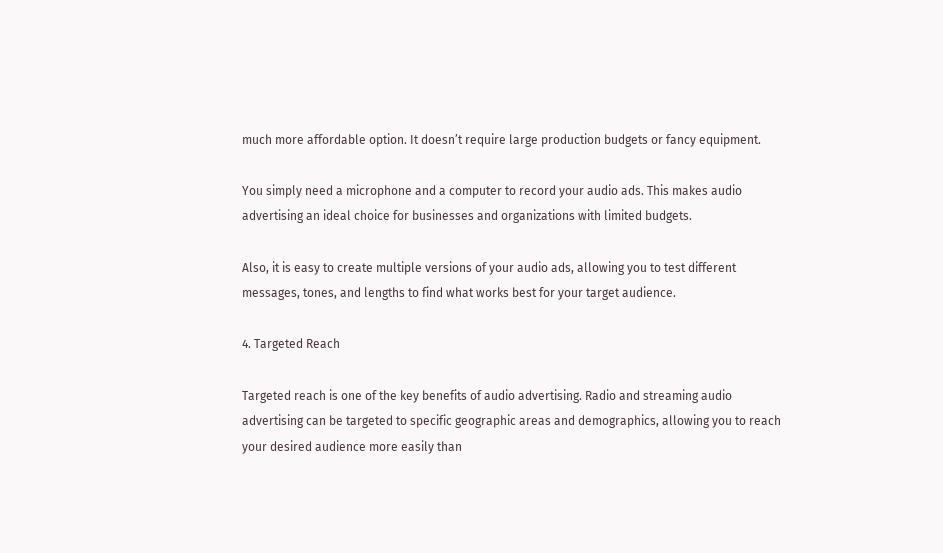much more affordable option. It doesn’t require large production budgets or fancy equipment.

You simply need a microphone and a computer to record your audio ads. This makes audio advertising an ideal choice for businesses and organizations with limited budgets.

Also, it is easy to create multiple versions of your audio ads, allowing you to test different messages, tones, and lengths to find what works best for your target audience.

4. Targeted Reach

Targeted reach is one of the key benefits of audio advertising. Radio and streaming audio advertising can be targeted to specific geographic areas and demographics, allowing you to reach your desired audience more easily than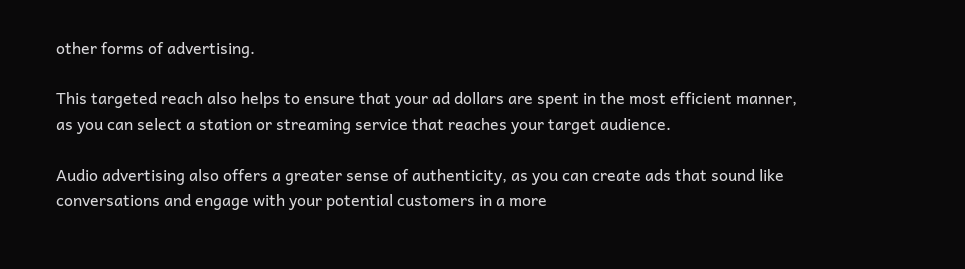other forms of advertising.

This targeted reach also helps to ensure that your ad dollars are spent in the most efficient manner, as you can select a station or streaming service that reaches your target audience.

Audio advertising also offers a greater sense of authenticity, as you can create ads that sound like conversations and engage with your potential customers in a more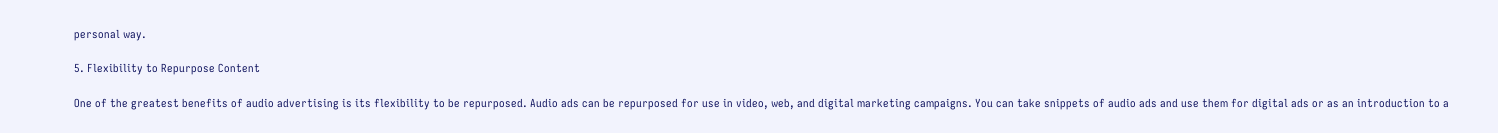personal way.

5. Flexibility to Repurpose Content

One of the greatest benefits of audio advertising is its flexibility to be repurposed. Audio ads can be repurposed for use in video, web, and digital marketing campaigns. You can take snippets of audio ads and use them for digital ads or as an introduction to a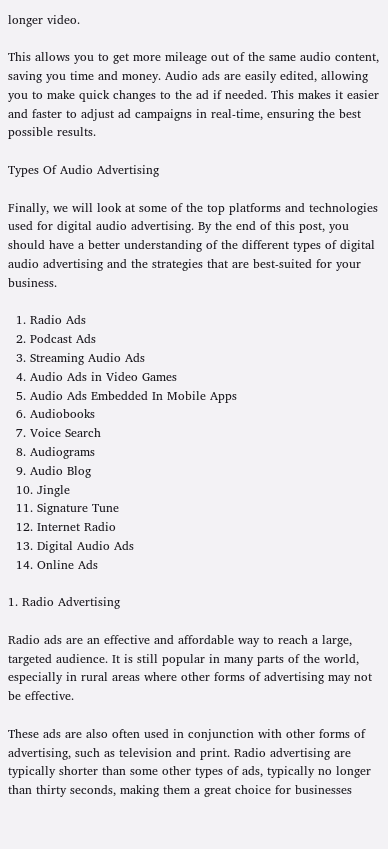longer video.

This allows you to get more mileage out of the same audio content, saving you time and money. Audio ads are easily edited, allowing you to make quick changes to the ad if needed. This makes it easier and faster to adjust ad campaigns in real-time, ensuring the best possible results.

Types Of Audio Advertising

Finally, we will look at some of the top platforms and technologies used for digital audio advertising. By the end of this post, you should have a better understanding of the different types of digital audio advertising and the strategies that are best-suited for your business.

  1. Radio Ads
  2. Podcast Ads
  3. Streaming Audio Ads
  4. Audio Ads in Video Games
  5. Audio Ads Embedded In Mobile Apps
  6. Audiobooks
  7. Voice Search
  8. Audiograms
  9. Audio Blog
  10. Jingle
  11. Signature Tune
  12. Internet Radio
  13. Digital Audio Ads
  14. Online Ads

1. Radio Advertising

Radio ads are an effective and affordable way to reach a large, targeted audience. It is still popular in many parts of the world, especially in rural areas where other forms of advertising may not be effective.

These ads are also often used in conjunction with other forms of advertising, such as television and print. Radio advertising are typically shorter than some other types of ads, typically no longer than thirty seconds, making them a great choice for businesses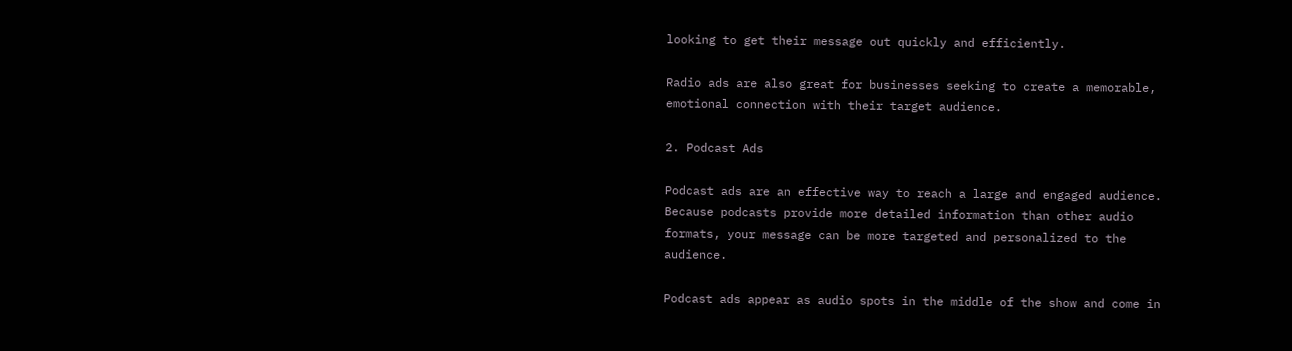looking to get their message out quickly and efficiently.

Radio ads are also great for businesses seeking to create a memorable, emotional connection with their target audience.

2. Podcast Ads

Podcast ads are an effective way to reach a large and engaged audience. Because podcasts provide more detailed information than other audio formats, your message can be more targeted and personalized to the audience.

Podcast ads appear as audio spots in the middle of the show and come in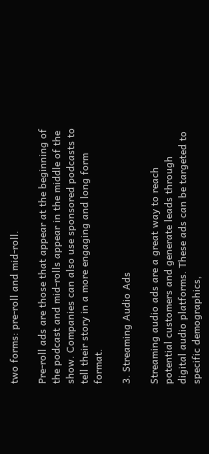two forms: pre-roll and mid-roll.

Pre-roll ads are those that appear at the beginning of the podcast and mid-rolls appear in the middle of the show. Companies can also use sponsored podcasts to tell their story in a more engaging and long form format.

3. Streaming Audio Ads

Streaming audio ads are a great way to reach potential customers and generate leads through digital audio platforms. These ads can be targeted to specific demographics,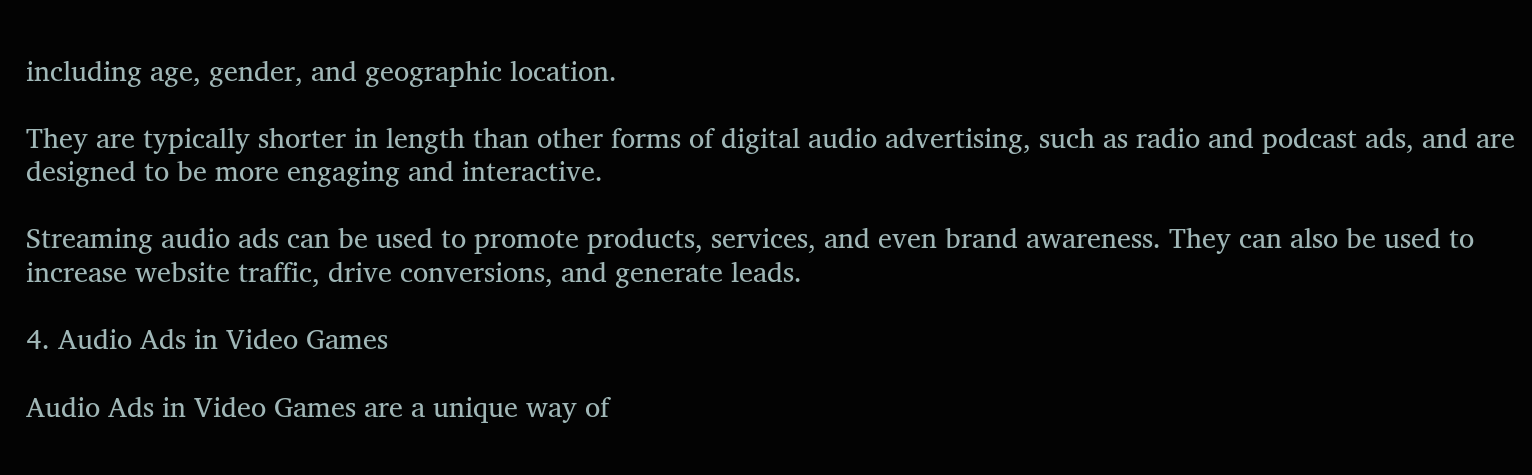including age, gender, and geographic location.

They are typically shorter in length than other forms of digital audio advertising, such as radio and podcast ads, and are designed to be more engaging and interactive.

Streaming audio ads can be used to promote products, services, and even brand awareness. They can also be used to increase website traffic, drive conversions, and generate leads.

4. Audio Ads in Video Games

Audio Ads in Video Games are a unique way of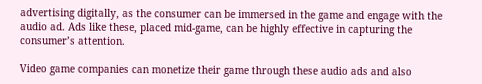advertising digitally, as the consumer can be immersed in the game and engage with the audio ad. Ads like these, placed mid-game, can be highly effective in capturing the consumer’s attention.

Video game companies can monetize their game through these audio ads and also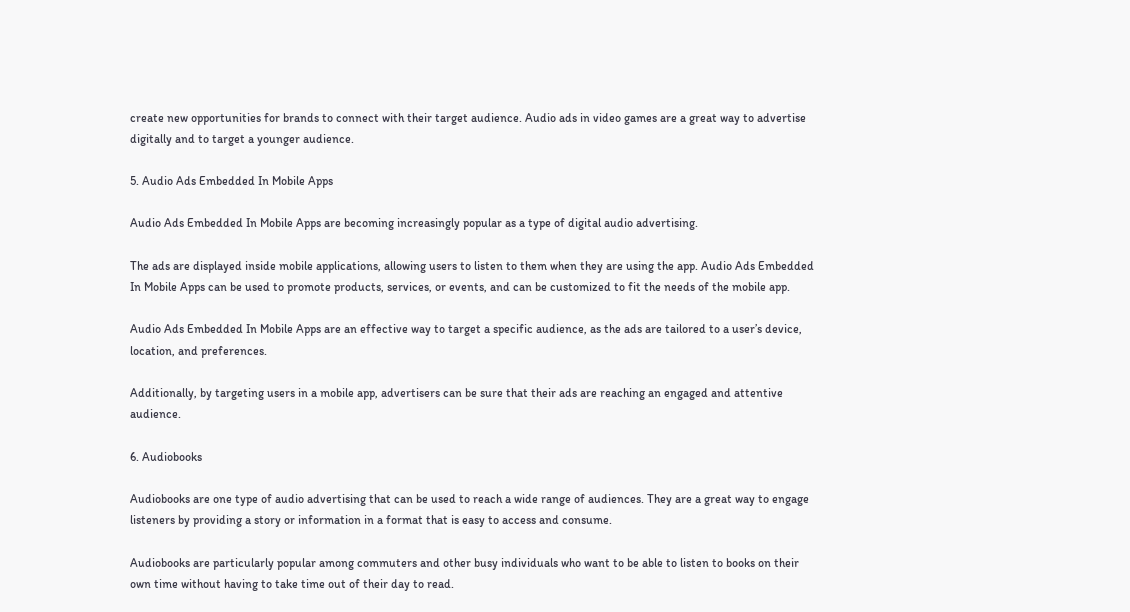create new opportunities for brands to connect with their target audience. Audio ads in video games are a great way to advertise digitally and to target a younger audience.

5. Audio Ads Embedded In Mobile Apps

Audio Ads Embedded In Mobile Apps are becoming increasingly popular as a type of digital audio advertising.

The ads are displayed inside mobile applications, allowing users to listen to them when they are using the app. Audio Ads Embedded In Mobile Apps can be used to promote products, services, or events, and can be customized to fit the needs of the mobile app.

Audio Ads Embedded In Mobile Apps are an effective way to target a specific audience, as the ads are tailored to a user’s device, location, and preferences.

Additionally, by targeting users in a mobile app, advertisers can be sure that their ads are reaching an engaged and attentive audience.

6. Audiobooks

Audiobooks are one type of audio advertising that can be used to reach a wide range of audiences. They are a great way to engage listeners by providing a story or information in a format that is easy to access and consume.

Audiobooks are particularly popular among commuters and other busy individuals who want to be able to listen to books on their own time without having to take time out of their day to read.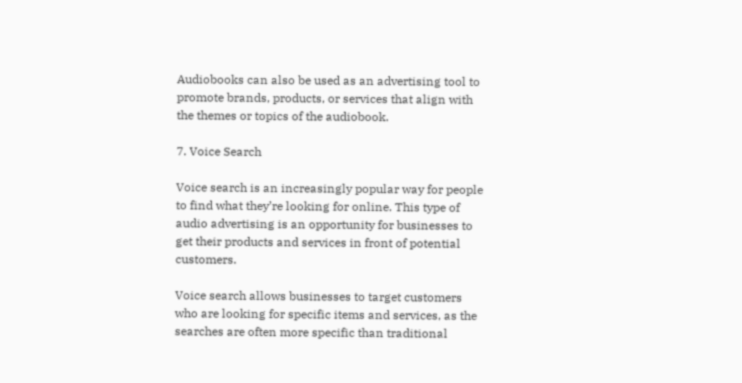Audiobooks can also be used as an advertising tool to promote brands, products, or services that align with the themes or topics of the audiobook.

7. Voice Search

Voice search is an increasingly popular way for people to find what they’re looking for online. This type of audio advertising is an opportunity for businesses to get their products and services in front of potential customers.

Voice search allows businesses to target customers who are looking for specific items and services, as the searches are often more specific than traditional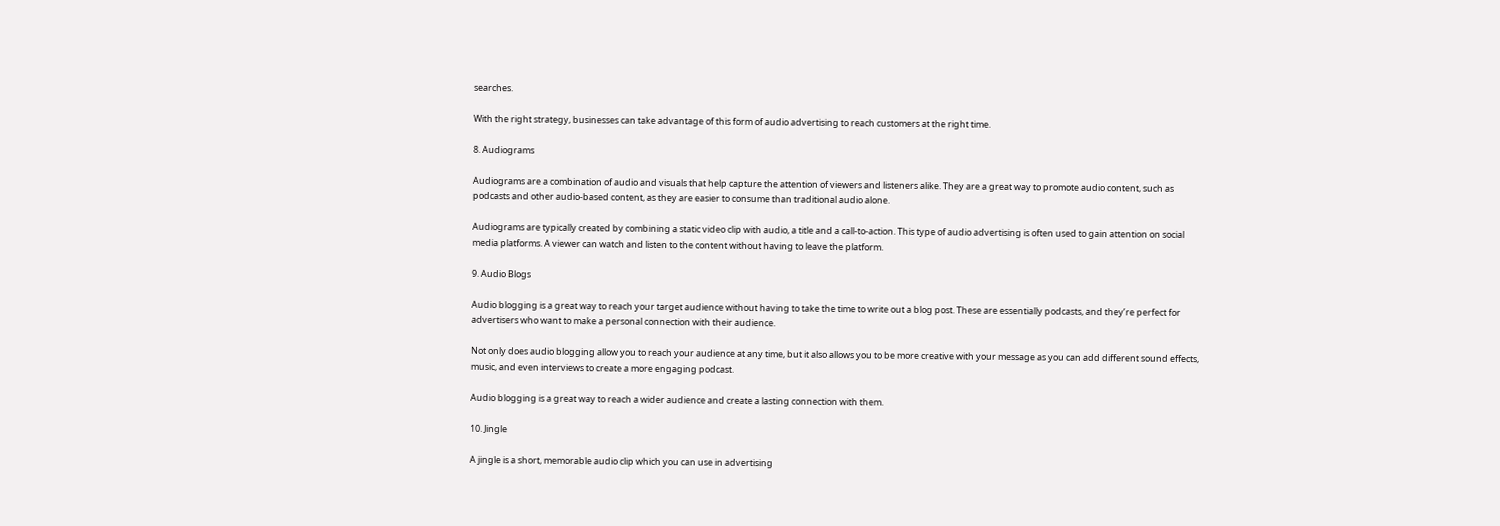searches.

With the right strategy, businesses can take advantage of this form of audio advertising to reach customers at the right time.

8. Audiograms

Audiograms are a combination of audio and visuals that help capture the attention of viewers and listeners alike. They are a great way to promote audio content, such as podcasts and other audio-based content, as they are easier to consume than traditional audio alone.

Audiograms are typically created by combining a static video clip with audio, a title and a call-to-action. This type of audio advertising is often used to gain attention on social media platforms. A viewer can watch and listen to the content without having to leave the platform.

9. Audio Blogs

Audio blogging is a great way to reach your target audience without having to take the time to write out a blog post. These are essentially podcasts, and they’re perfect for advertisers who want to make a personal connection with their audience.

Not only does audio blogging allow you to reach your audience at any time, but it also allows you to be more creative with your message as you can add different sound effects, music, and even interviews to create a more engaging podcast.

Audio blogging is a great way to reach a wider audience and create a lasting connection with them.

10. Jingle

A jingle is a short, memorable audio clip which you can use in advertising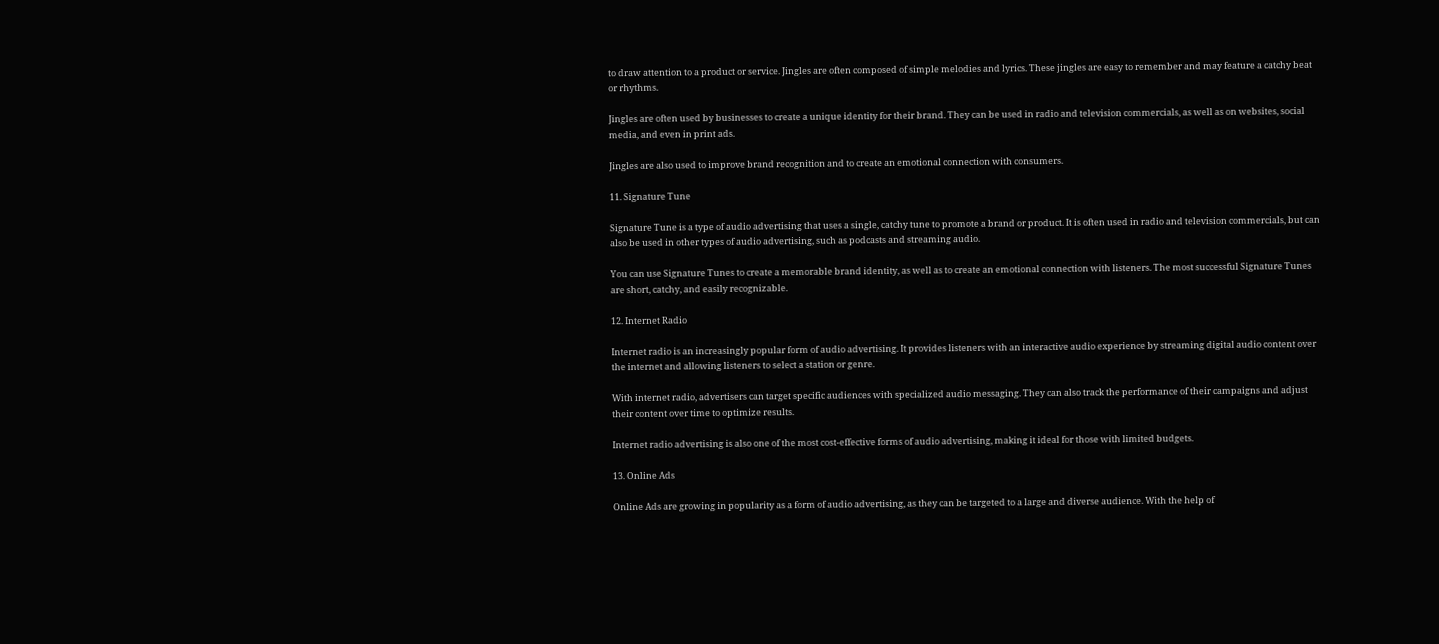to draw attention to a product or service. Jingles are often composed of simple melodies and lyrics. These jingles are easy to remember and may feature a catchy beat or rhythms.

Jingles are often used by businesses to create a unique identity for their brand. They can be used in radio and television commercials, as well as on websites, social media, and even in print ads.

Jingles are also used to improve brand recognition and to create an emotional connection with consumers.

11. Signature Tune

Signature Tune is a type of audio advertising that uses a single, catchy tune to promote a brand or product. It is often used in radio and television commercials, but can also be used in other types of audio advertising, such as podcasts and streaming audio.

You can use Signature Tunes to create a memorable brand identity, as well as to create an emotional connection with listeners. The most successful Signature Tunes are short, catchy, and easily recognizable.

12. Internet Radio

Internet radio is an increasingly popular form of audio advertising. It provides listeners with an interactive audio experience by streaming digital audio content over the internet and allowing listeners to select a station or genre.

With internet radio, advertisers can target specific audiences with specialized audio messaging. They can also track the performance of their campaigns and adjust their content over time to optimize results.

Internet radio advertising is also one of the most cost-effective forms of audio advertising, making it ideal for those with limited budgets.

13. Online Ads

Online Ads are growing in popularity as a form of audio advertising, as they can be targeted to a large and diverse audience. With the help of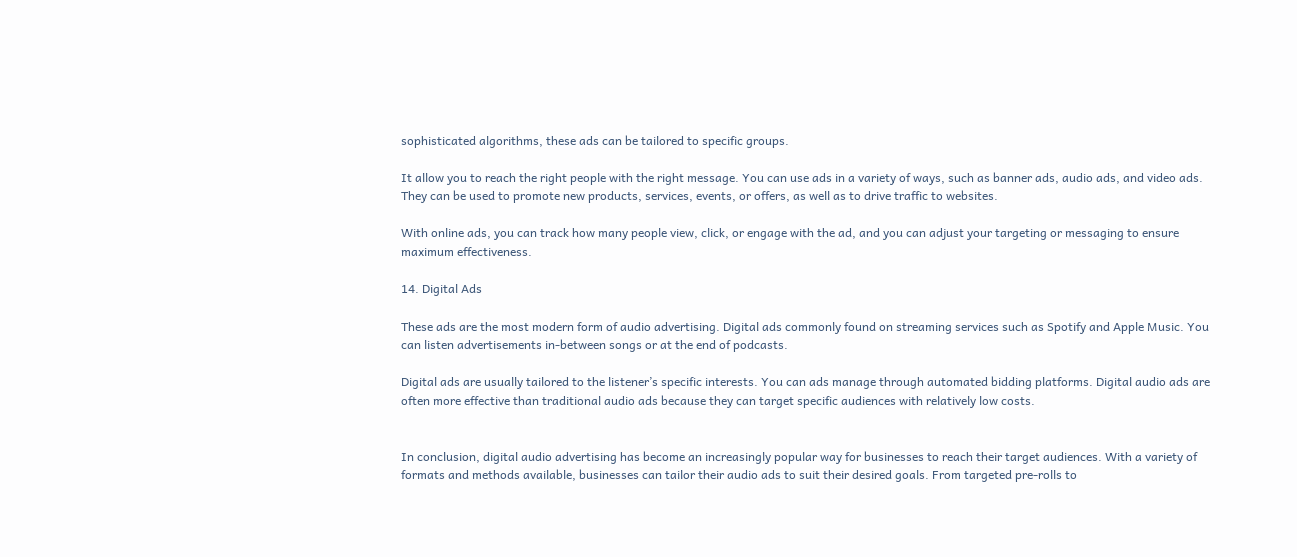sophisticated algorithms, these ads can be tailored to specific groups.

It allow you to reach the right people with the right message. You can use ads in a variety of ways, such as banner ads, audio ads, and video ads. They can be used to promote new products, services, events, or offers, as well as to drive traffic to websites.

With online ads, you can track how many people view, click, or engage with the ad, and you can adjust your targeting or messaging to ensure maximum effectiveness.

14. Digital Ads

These ads are the most modern form of audio advertising. Digital ads commonly found on streaming services such as Spotify and Apple Music. You can listen advertisements in-between songs or at the end of podcasts.

Digital ads are usually tailored to the listener’s specific interests. You can ads manage through automated bidding platforms. Digital audio ads are often more effective than traditional audio ads because they can target specific audiences with relatively low costs.


In conclusion, digital audio advertising has become an increasingly popular way for businesses to reach their target audiences. With a variety of formats and methods available, businesses can tailor their audio ads to suit their desired goals. From targeted pre-rolls to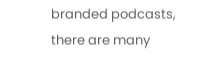branded podcasts, there are many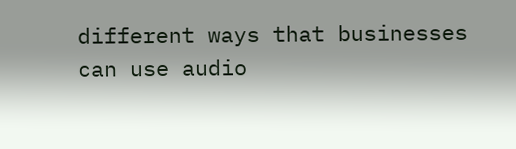different ways that businesses can use audio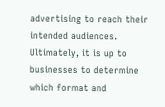advertising to reach their intended audiences. Ultimately, it is up to businesses to determine which format and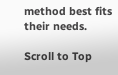method best fits their needs.

Scroll to Top